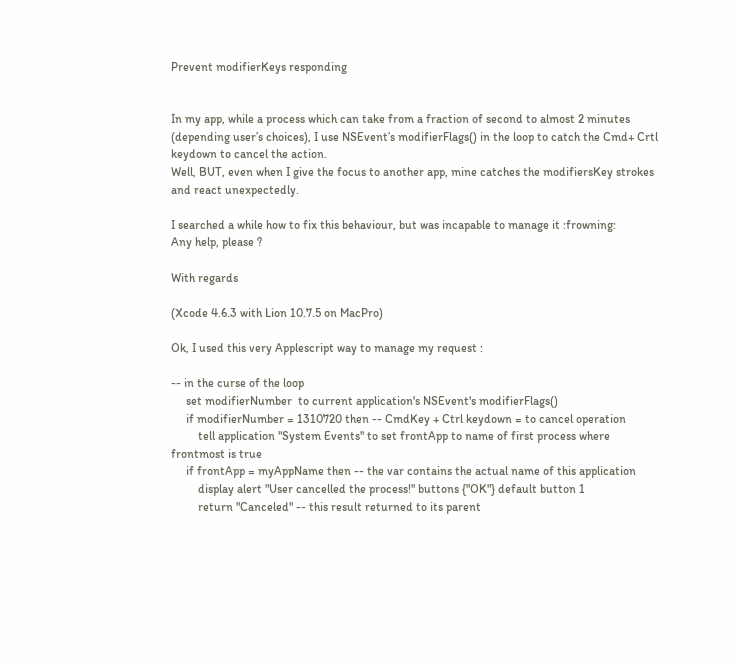Prevent modifierKeys responding


In my app, while a process which can take from a fraction of second to almost 2 minutes (depending user’s choices), I use NSEvent’s modifierFlags() in the loop to catch the Cmd+ Crtl keydown to cancel the action.
Well, BUT, even when I give the focus to another app, mine catches the modifiersKey strokes and react unexpectedly.

I searched a while how to fix this behaviour, but was incapable to manage it :frowning:
Any help, please ?

With regards

(Xcode 4.6.3 with Lion 10.7.5 on MacPro)

Ok, I used this very Applescript way to manage my request :

-- in the curse of the loop
     set modifierNumber  to current application's NSEvent's modifierFlags()
     if modifierNumber = 1310720 then -- CmdKey + Ctrl keydown = to cancel operation
         tell application "System Events" to set frontApp to name of first process where frontmost is true
     if frontApp = myAppName then -- the var contains the actual name of this application
         display alert "User cancelled the process!" buttons {"OK"} default button 1
         return "Canceled" -- this result returned to its parent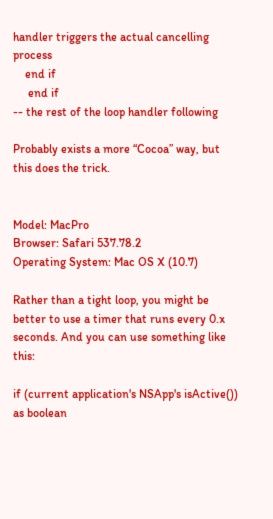handler triggers the actual cancelling process
    end if
     end if
-- the rest of the loop handler following

Probably exists a more “Cocoa” way, but this does the trick.


Model: MacPro
Browser: Safari 537.78.2
Operating System: Mac OS X (10.7)

Rather than a tight loop, you might be better to use a timer that runs every 0.x seconds. And you can use something like this:

if (current application's NSApp's isActive()) as boolean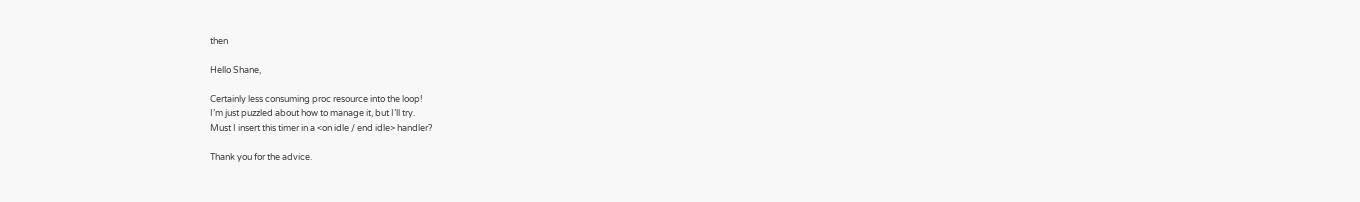then

Hello Shane,

Certainly less consuming proc resource into the loop!
I’m just puzzled about how to manage it, but I’ll try.
Must I insert this timer in a <on idle / end idle> handler?

Thank you for the advice.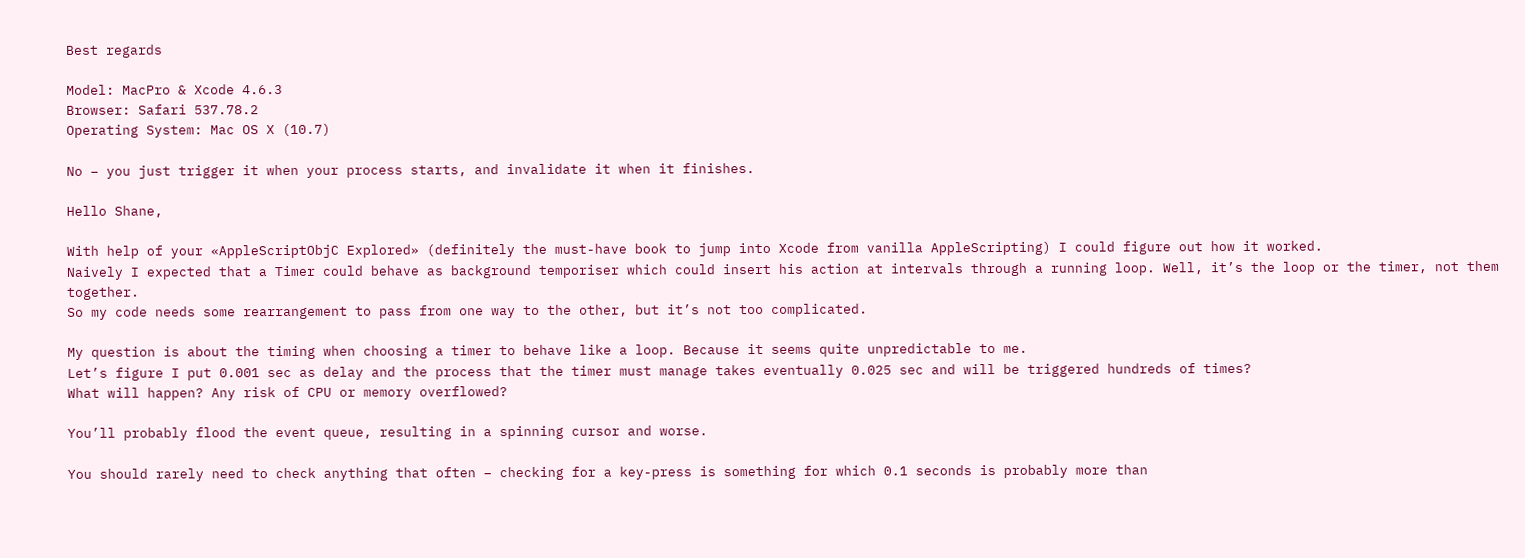Best regards

Model: MacPro & Xcode 4.6.3
Browser: Safari 537.78.2
Operating System: Mac OS X (10.7)

No – you just trigger it when your process starts, and invalidate it when it finishes.

Hello Shane,

With help of your «AppleScriptObjC Explored» (definitely the must-have book to jump into Xcode from vanilla AppleScripting) I could figure out how it worked.
Naively I expected that a Timer could behave as background temporiser which could insert his action at intervals through a running loop. Well, it’s the loop or the timer, not them together.
So my code needs some rearrangement to pass from one way to the other, but it’s not too complicated.

My question is about the timing when choosing a timer to behave like a loop. Because it seems quite unpredictable to me.
Let’s figure I put 0.001 sec as delay and the process that the timer must manage takes eventually 0.025 sec and will be triggered hundreds of times?
What will happen? Any risk of CPU or memory overflowed?

You’ll probably flood the event queue, resulting in a spinning cursor and worse.

You should rarely need to check anything that often – checking for a key-press is something for which 0.1 seconds is probably more than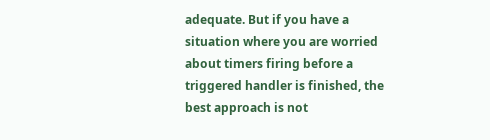adequate. But if you have a situation where you are worried about timers firing before a triggered handler is finished, the best approach is not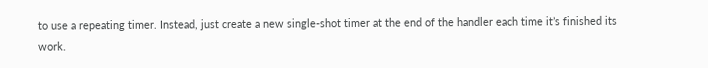to use a repeating timer. Instead, just create a new single-shot timer at the end of the handler each time it’s finished its work.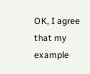OK, I agree that my example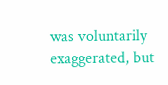was voluntarily exaggerated, but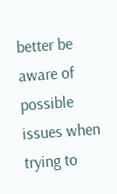better be aware of possible issues when trying to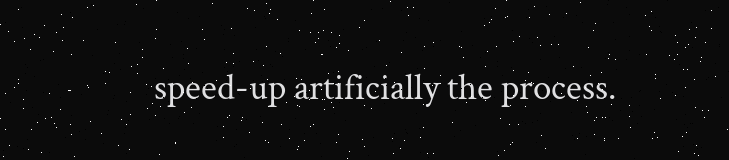speed-up artificially the process.